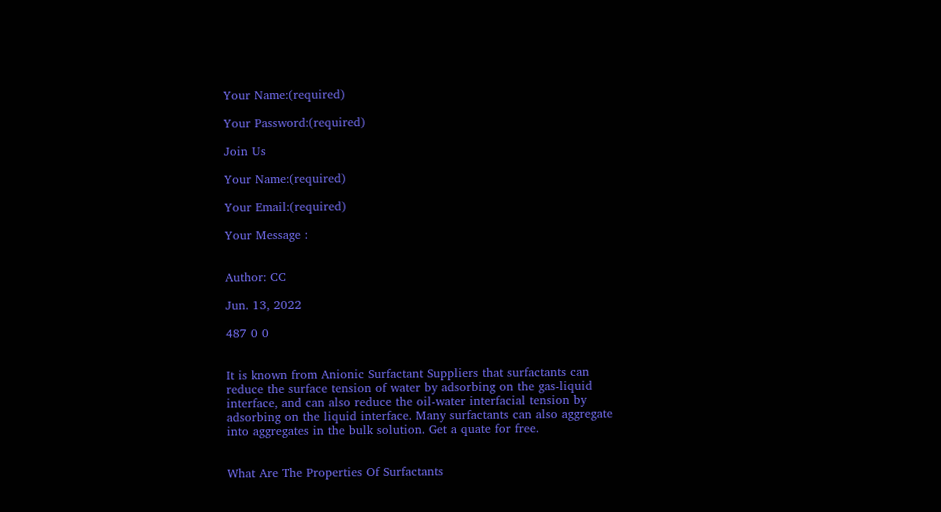Your Name:(required)

Your Password:(required)

Join Us

Your Name:(required)

Your Email:(required)

Your Message :


Author: CC

Jun. 13, 2022

487 0 0


It is known from Anionic Surfactant Suppliers that surfactants can reduce the surface tension of water by adsorbing on the gas-liquid interface, and can also reduce the oil-water interfacial tension by adsorbing on the liquid interface. Many surfactants can also aggregate into aggregates in the bulk solution. Get a quate for free.


What Are The Properties Of Surfactants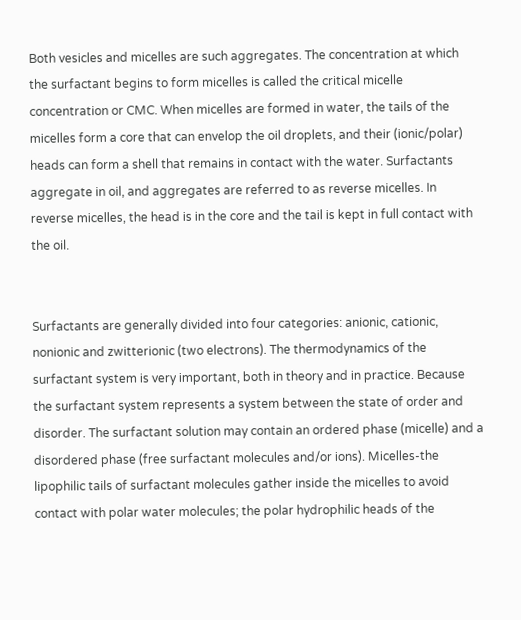Both vesicles and micelles are such aggregates. The concentration at which the surfactant begins to form micelles is called the critical micelle concentration or CMC. When micelles are formed in water, the tails of the micelles form a core that can envelop the oil droplets, and their (ionic/polar) heads can form a shell that remains in contact with the water. Surfactants aggregate in oil, and aggregates are referred to as reverse micelles. In reverse micelles, the head is in the core and the tail is kept in full contact with the oil.


Surfactants are generally divided into four categories: anionic, cationic, nonionic and zwitterionic (two electrons). The thermodynamics of the surfactant system is very important, both in theory and in practice. Because the surfactant system represents a system between the state of order and disorder. The surfactant solution may contain an ordered phase (micelle) and a disordered phase (free surfactant molecules and/or ions). Micelles-the lipophilic tails of surfactant molecules gather inside the micelles to avoid contact with polar water molecules; the polar hydrophilic heads of the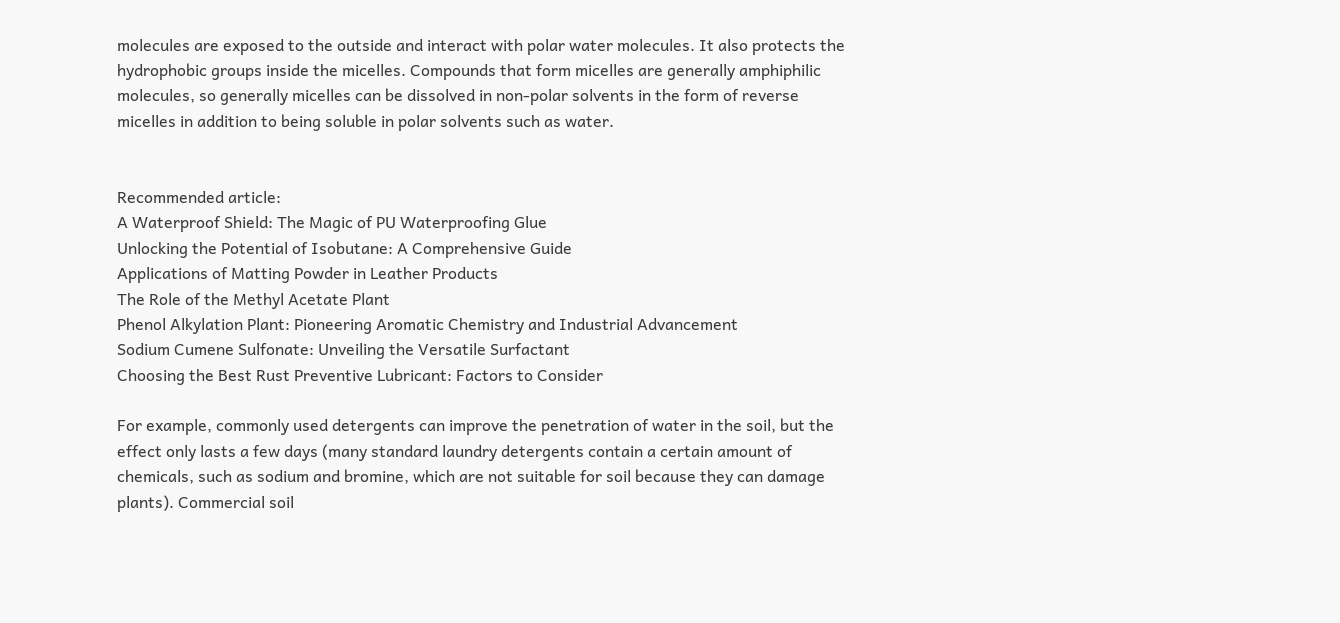molecules are exposed to the outside and interact with polar water molecules. It also protects the hydrophobic groups inside the micelles. Compounds that form micelles are generally amphiphilic molecules, so generally micelles can be dissolved in non-polar solvents in the form of reverse micelles in addition to being soluble in polar solvents such as water.


Recommended article:
A Waterproof Shield: The Magic of PU Waterproofing Glue
Unlocking the Potential of Isobutane: A Comprehensive Guide
Applications of Matting Powder in Leather Products
The Role of the Methyl Acetate Plant
Phenol Alkylation Plant: Pioneering Aromatic Chemistry and Industrial Advancement
Sodium Cumene Sulfonate: Unveiling the Versatile Surfactant
Choosing the Best Rust Preventive Lubricant: Factors to Consider

For example, commonly used detergents can improve the penetration of water in the soil, but the effect only lasts a few days (many standard laundry detergents contain a certain amount of chemicals, such as sodium and bromine, which are not suitable for soil because they can damage plants). Commercial soil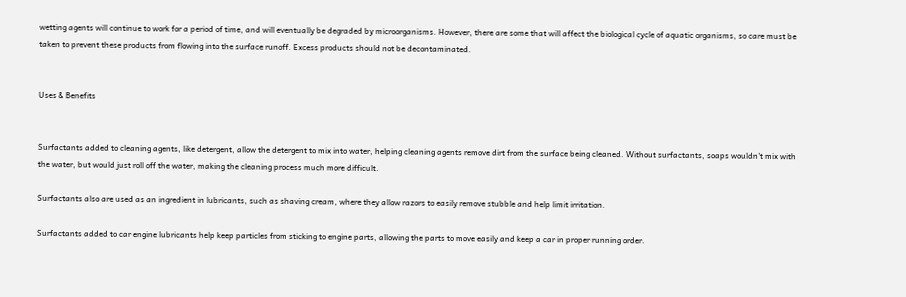wetting agents will continue to work for a period of time, and will eventually be degraded by microorganisms. However, there are some that will affect the biological cycle of aquatic organisms, so care must be taken to prevent these products from flowing into the surface runoff. Excess products should not be decontaminated.


Uses & Benefits


Surfactants added to cleaning agents, like detergent, allow the detergent to mix into water, helping cleaning agents remove dirt from the surface being cleaned. Without surfactants, soaps wouldn't mix with the water, but would just roll off the water, making the cleaning process much more difficult.

Surfactants also are used as an ingredient in lubricants, such as shaving cream, where they allow razors to easily remove stubble and help limit irritation.

Surfactants added to car engine lubricants help keep particles from sticking to engine parts, allowing the parts to move easily and keep a car in proper running order.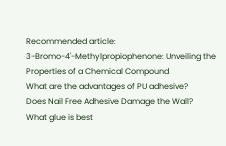Recommended article:
3-Bromo-4'-Methylpropiophenone: Unveiling the Properties of a Chemical Compound
What are the advantages of PU adhesive?
Does Nail Free Adhesive Damage the Wall?
What glue is best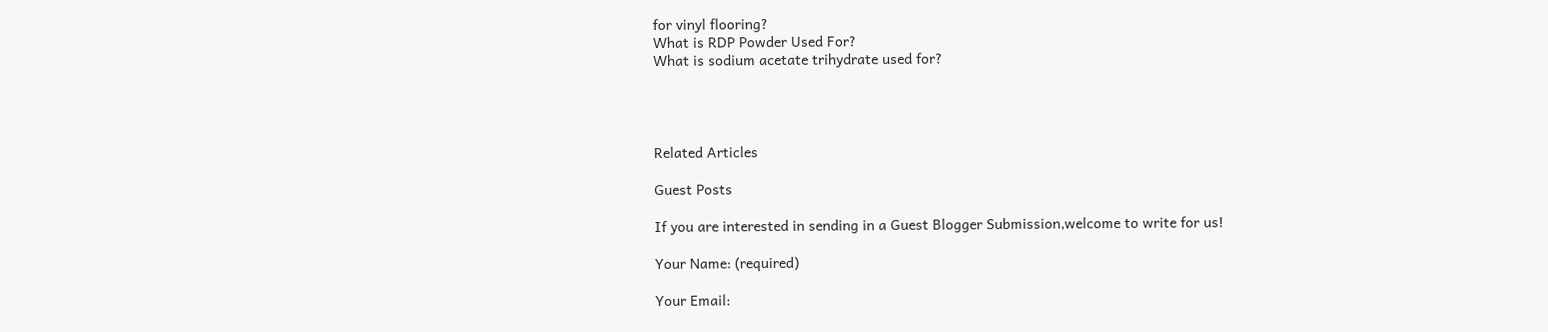for vinyl flooring?
What is RDP Powder Used For?
What is sodium acetate trihydrate used for?




Related Articles

Guest Posts

If you are interested in sending in a Guest Blogger Submission,welcome to write for us!

Your Name: (required)

Your Email: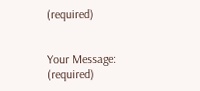(required)


Your Message: (required)